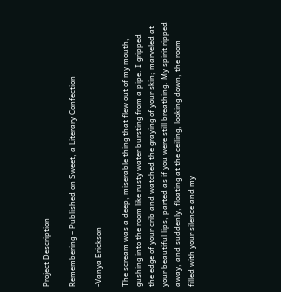Project Description

Remembering – Published on Sweet, a Literary Confection

-Vanya Erickson

The scream was a deep, miserable thing that flew out of my mouth, gushing into the room like rusty water bursting from a pipe. I gripped the edge of your crib and watched the graying of your skin; marveled at your beautiful lips, parted as if you were still breathing. My spirit ripped away, and suddenly, floating at the ceiling, looking down, the room filled with your silence and my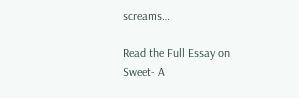screams…

Read the Full Essay on Sweet- A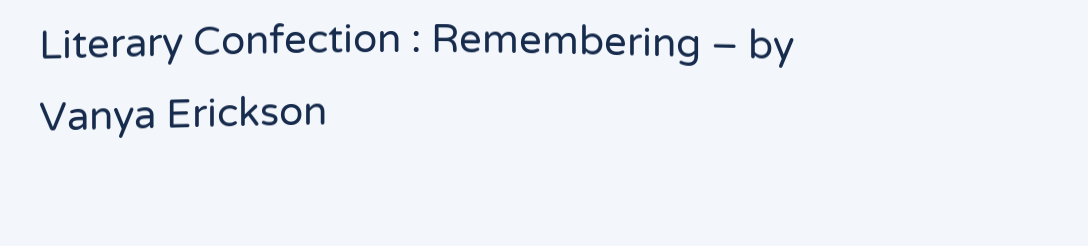Literary Confection : Remembering – by Vanya Erickson